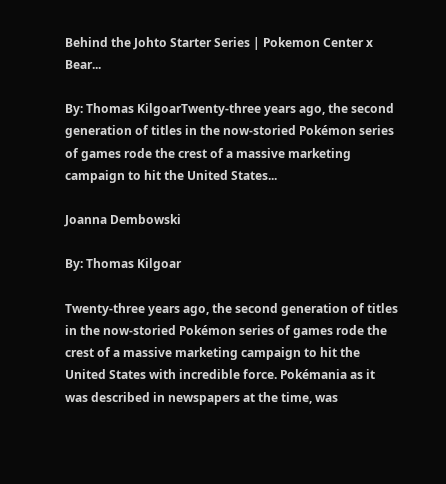Behind the Johto Starter Series | Pokemon Center x Bear...

By: Thomas KilgoarTwenty-three years ago, the second generation of titles in the now-storied Pokémon series of games rode the crest of a massive marketing campaign to hit the United States...

Joanna Dembowski

By: Thomas Kilgoar

Twenty-three years ago, the second generation of titles in the now-storied Pokémon series of games rode the crest of a massive marketing campaign to hit the United States with incredible force. Pokémania as it was described in newspapers at the time, was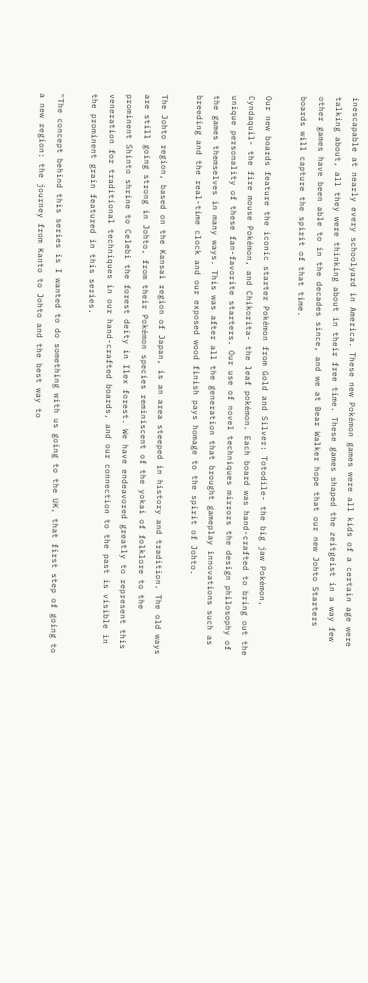inescapable at nearly every schoolyard in America. These new Pokémon games were all kids of a certain age were talking about, all they were thinking about in their free time. These games shaped the zeitgeist in a way few other games have been able to in the decades since, and we at Bear Walker hope that our new Johto Starters boards will capture the spirit of that time.

Our new boards feature the iconic starter Pokémon from Gold and Silver: Totodile- the big jaw Pokémon, Cyndaquil- the fire mouse Pokémon, and Chikorita- the leaf pokémon. Each board was hand-crafted to bring out the unique personality of these fan-favorite starters. Our use of novel techniques mirrors the design philosophy of the games themselves in many ways. This was after all the generation that brought gameplay innovations such as breeding and the real-time clock and our exposed wood finish pays homage to the spirit of Johto.

The Johto region, based on the Kansai region of Japan, is an area steeped in history and tradition. The old ways are still going strong in Johto, from their Pokémon species reminiscent of the yokai of folklore to the prominent Shinto shrine to Celebi the forest deity in Ilex forest. We have endeavored greatly to represent this veneration for traditional techniques in our hand-crafted boards, and our connection to the past is visible in the prominent grain featured in this series.

"The concept behind this series is I wanted to do something with us going to the UK, that first step of going to a new region: the journey from Kanto to Johto and the best way to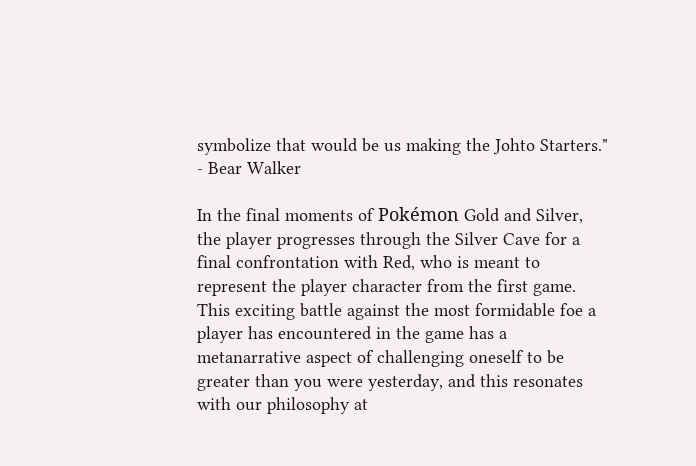symbolize that would be us making the Johto Starters." - Bear Walker

In the final moments of Pokémon Gold and Silver, the player progresses through the Silver Cave for a final confrontation with Red, who is meant to represent the player character from the first game. This exciting battle against the most formidable foe a player has encountered in the game has a metanarrative aspect of challenging oneself to be greater than you were yesterday, and this resonates with our philosophy at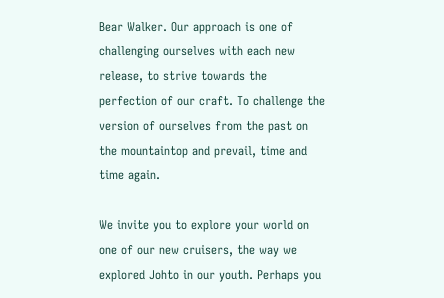Bear Walker. Our approach is one of challenging ourselves with each new release, to strive towards the perfection of our craft. To challenge the version of ourselves from the past on the mountaintop and prevail, time and time again.

We invite you to explore your world on one of our new cruisers, the way we explored Johto in our youth. Perhaps you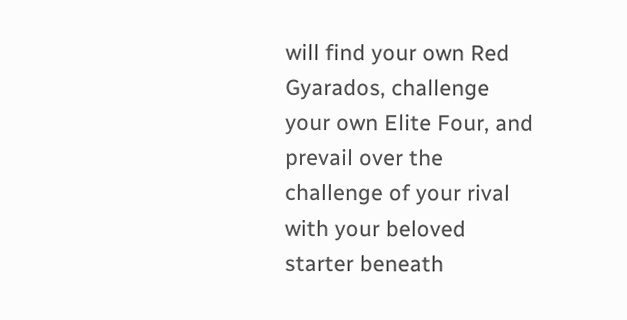will find your own Red Gyarados, challenge your own Elite Four, and prevail over the challenge of your rival with your beloved starter beneath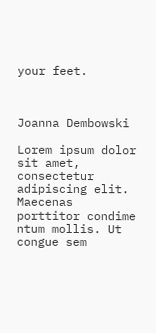your feet.



Joanna Dembowski

Lorem ipsum dolor sit amet, consectetur adipiscing elit. Maecenas porttitor condime
ntum mollis. Ut congue sem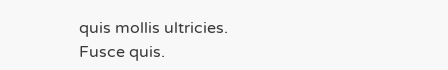quis mollis ultricies. Fusce quis.